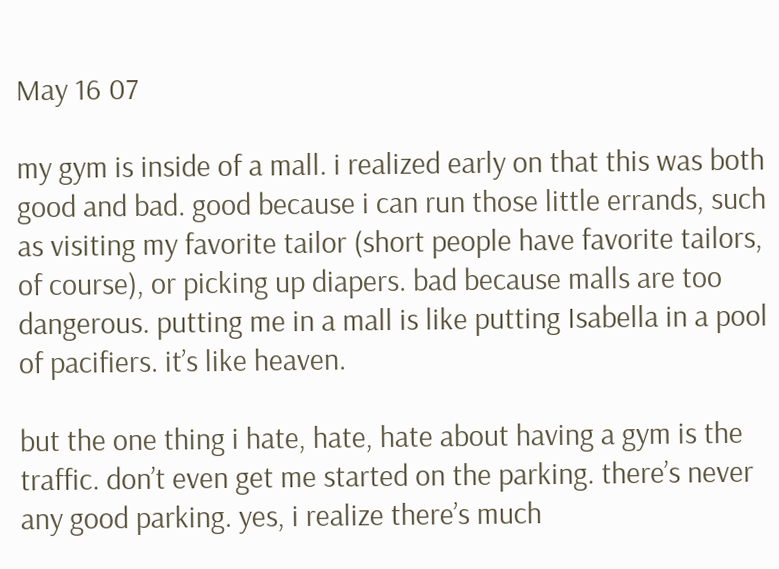May 16 07

my gym is inside of a mall. i realized early on that this was both good and bad. good because i can run those little errands, such as visiting my favorite tailor (short people have favorite tailors, of course), or picking up diapers. bad because malls are too dangerous. putting me in a mall is like putting Isabella in a pool of pacifiers. it’s like heaven.

but the one thing i hate, hate, hate about having a gym is the traffic. don’t even get me started on the parking. there’s never any good parking. yes, i realize there’s much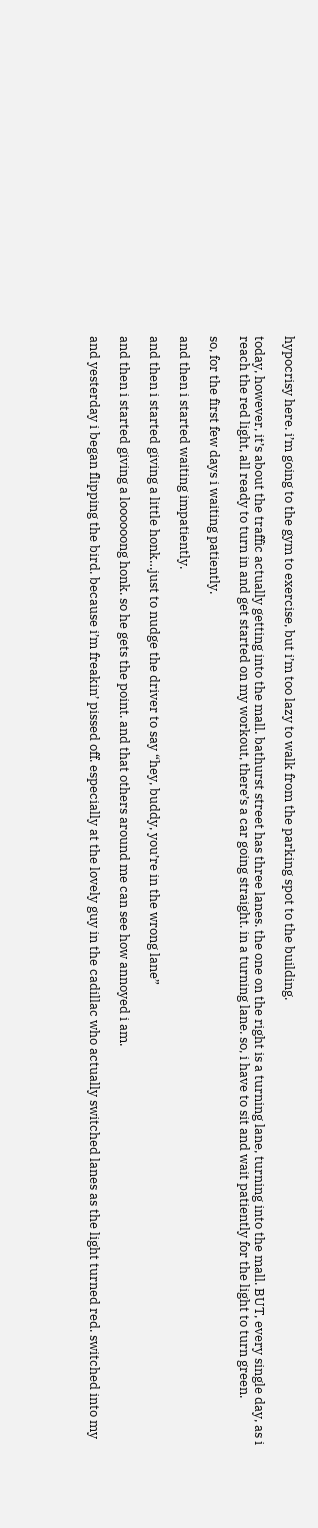hypocrisy here. i’m going to the gym to exercise, but i’m too lazy to walk from the parking spot to the building.

today, however, it’s about the traffic actually getting into the mall. bathurst street has three lanes. the one on the right is a turning lane, turning into the mall. BUT, every single day, as i reach the red light, all ready to turn in and get started on my workout, there’s a car going straight. in a turning lane. so, i have to sit and wait patiently for the light to turn green.

so, for the first few days i waiting patiently.

and then i started waiting impatiently.

and then i started giving a little honk…just to nudge the driver to say “hey, buddy, you’re in the wrong lane”

and then i started giving a loooooong honk. so he gets the point. and that others around me can see how annoyed i am.

and yesterday i began flipping the bird. because i’m freakin’ pissed off. especially at the lovely guy in the cadillac who actually switched lanes as the light turned red. switched into my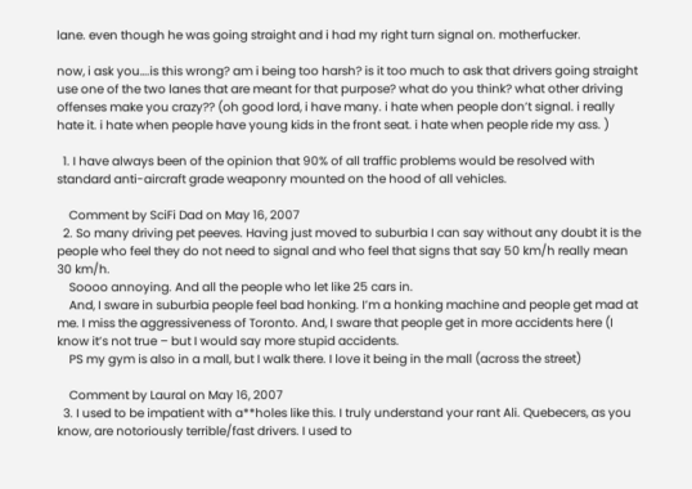lane. even though he was going straight and i had my right turn signal on. motherfucker.

now, i ask you….is this wrong? am i being too harsh? is it too much to ask that drivers going straight use one of the two lanes that are meant for that purpose? what do you think? what other driving offenses make you crazy?? (oh good lord, i have many. i hate when people don’t signal. i really hate it. i hate when people have young kids in the front seat. i hate when people ride my ass. )

  1. I have always been of the opinion that 90% of all traffic problems would be resolved with standard anti-aircraft grade weaponry mounted on the hood of all vehicles.

    Comment by SciFi Dad on May 16, 2007
  2. So many driving pet peeves. Having just moved to suburbia I can say without any doubt it is the people who feel they do not need to signal and who feel that signs that say 50 km/h really mean 30 km/h.
    Soooo annoying. And all the people who let like 25 cars in.
    And, I sware in suburbia people feel bad honking. I’m a honking machine and people get mad at me. I miss the aggressiveness of Toronto. And, I sware that people get in more accidents here (I know it’s not true – but I would say more stupid accidents.
    PS my gym is also in a mall, but I walk there. I love it being in the mall (across the street)

    Comment by Laural on May 16, 2007
  3. I used to be impatient with a**holes like this. I truly understand your rant Ali. Quebecers, as you know, are notoriously terrible/fast drivers. I used to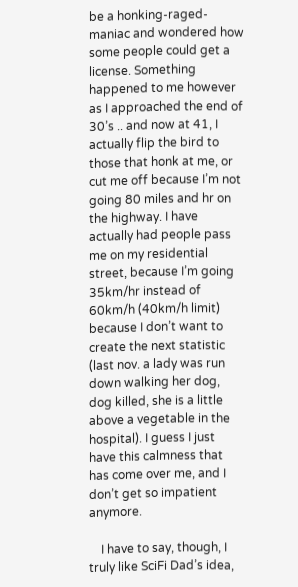be a honking-raged-maniac and wondered how some people could get a license. Something happened to me however as I approached the end of 30’s .. and now at 41, I actually flip the bird to those that honk at me, or cut me off because I’m not going 80 miles and hr on the highway. I have actually had people pass me on my residential street, because I’m going 35km/hr instead of 60km/h (40km/h limit) because I don’t want to create the next statistic (last nov. a lady was run down walking her dog, dog killed, she is a little above a vegetable in the hospital). I guess I just have this calmness that has come over me, and I don’t get so impatient anymore.

    I have to say, though, I truly like SciFi Dad’s idea,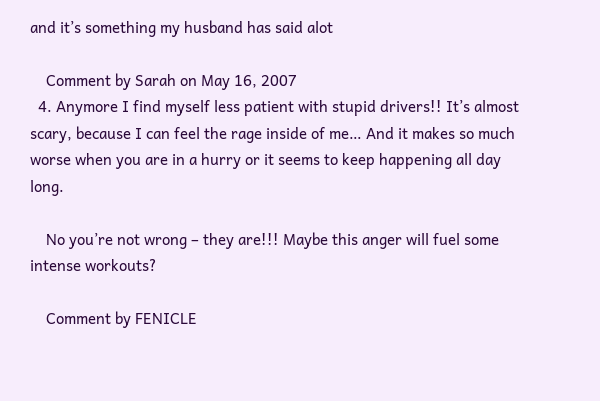and it’s something my husband has said alot

    Comment by Sarah on May 16, 2007
  4. Anymore I find myself less patient with stupid drivers!! It’s almost scary, because I can feel the rage inside of me… And it makes so much worse when you are in a hurry or it seems to keep happening all day long.

    No you’re not wrong – they are!!! Maybe this anger will fuel some intense workouts?

    Comment by FENICLE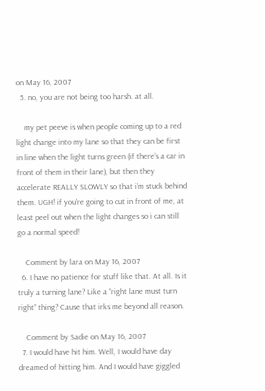on May 16, 2007
  5. no, you are not being too harsh. at all.

    my pet peeve is when people coming up to a red light change into my lane so that they can be first in line when the light turns green (if there’s a car in front of them in their lane), but then they accelerate REALLY SLOWLY so that i’m stuck behind them. UGH! if you’re going to cut in front of me, at least peel out when the light changes so i can still go a normal speed!

    Comment by lara on May 16, 2007
  6. I have no patience for stuff like that. At all. Is it truly a turning lane? Like a “right lane must turn right” thing? Cause that irks me beyond all reason.

    Comment by Sadie on May 16, 2007
  7. I would have hit him. Well, I would have day dreamed of hitting him. And I would have giggled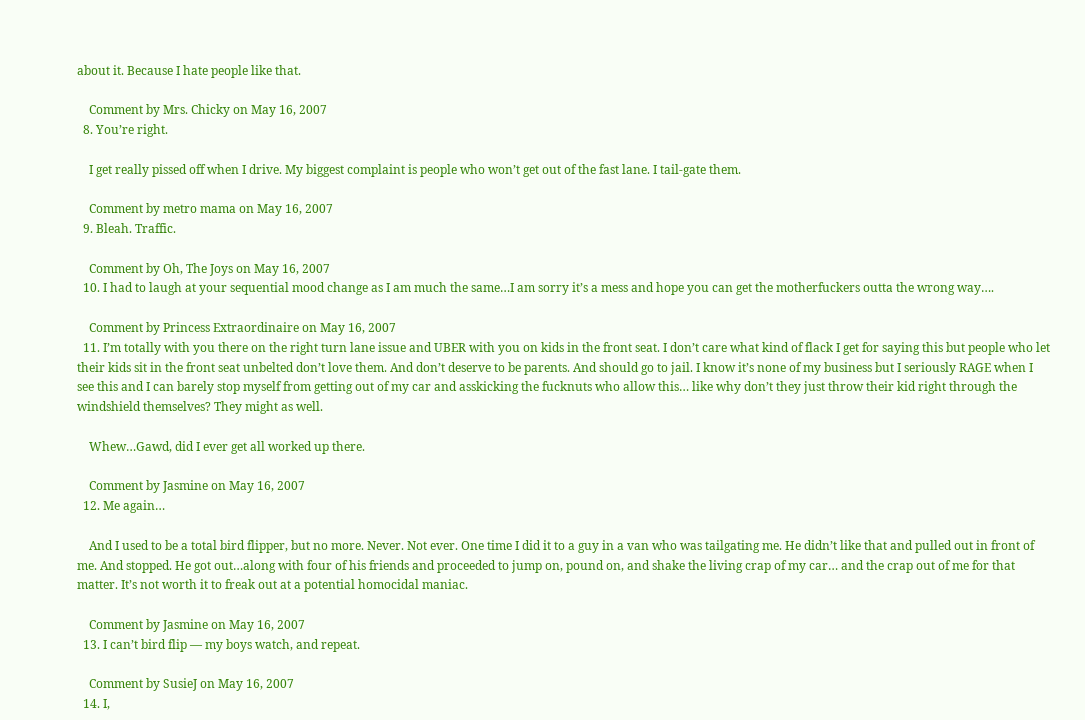about it. Because I hate people like that.

    Comment by Mrs. Chicky on May 16, 2007
  8. You’re right.

    I get really pissed off when I drive. My biggest complaint is people who won’t get out of the fast lane. I tail-gate them.

    Comment by metro mama on May 16, 2007
  9. Bleah. Traffic.

    Comment by Oh, The Joys on May 16, 2007
  10. I had to laugh at your sequential mood change as I am much the same…I am sorry it’s a mess and hope you can get the motherfuckers outta the wrong way….

    Comment by Princess Extraordinaire on May 16, 2007
  11. I’m totally with you there on the right turn lane issue and UBER with you on kids in the front seat. I don’t care what kind of flack I get for saying this but people who let their kids sit in the front seat unbelted don’t love them. And don’t deserve to be parents. And should go to jail. I know it’s none of my business but I seriously RAGE when I see this and I can barely stop myself from getting out of my car and asskicking the fucknuts who allow this… like why don’t they just throw their kid right through the windshield themselves? They might as well.

    Whew…Gawd, did I ever get all worked up there.

    Comment by Jasmine on May 16, 2007
  12. Me again…

    And I used to be a total bird flipper, but no more. Never. Not ever. One time I did it to a guy in a van who was tailgating me. He didn’t like that and pulled out in front of me. And stopped. He got out…along with four of his friends and proceeded to jump on, pound on, and shake the living crap of my car… and the crap out of me for that matter. It’s not worth it to freak out at a potential homocidal maniac.

    Comment by Jasmine on May 16, 2007
  13. I can’t bird flip — my boys watch, and repeat.

    Comment by SusieJ on May 16, 2007
  14. I,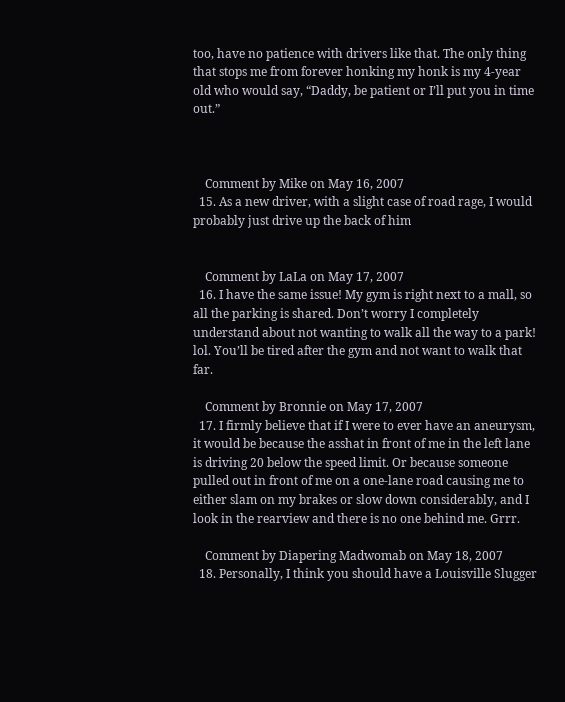too, have no patience with drivers like that. The only thing that stops me from forever honking my honk is my 4-year old who would say, “Daddy, be patient or I’ll put you in time out.”



    Comment by Mike on May 16, 2007
  15. As a new driver, with a slight case of road rage, I would probably just drive up the back of him


    Comment by LaLa on May 17, 2007
  16. I have the same issue! My gym is right next to a mall, so all the parking is shared. Don’t worry I completely understand about not wanting to walk all the way to a park! lol. You’ll be tired after the gym and not want to walk that far.

    Comment by Bronnie on May 17, 2007
  17. I firmly believe that if I were to ever have an aneurysm, it would be because the asshat in front of me in the left lane is driving 20 below the speed limit. Or because someone pulled out in front of me on a one-lane road causing me to either slam on my brakes or slow down considerably, and I look in the rearview and there is no one behind me. Grrr.

    Comment by Diapering Madwomab on May 18, 2007
  18. Personally, I think you should have a Louisville Slugger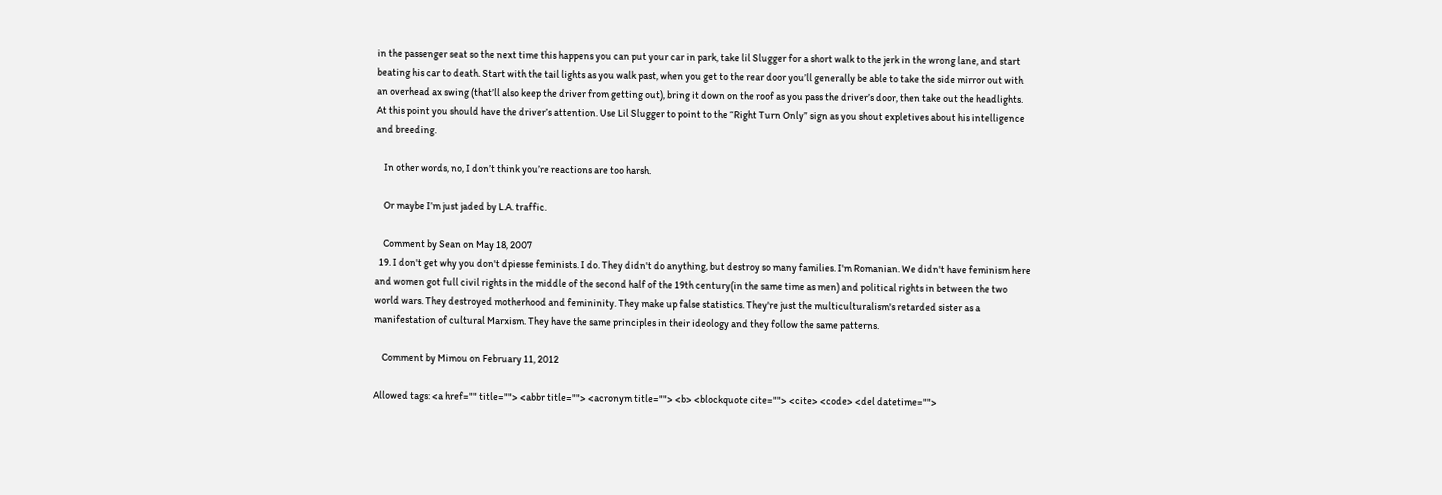in the passenger seat so the next time this happens you can put your car in park, take lil Slugger for a short walk to the jerk in the wrong lane, and start beating his car to death. Start with the tail lights as you walk past, when you get to the rear door you’ll generally be able to take the side mirror out with an overhead ax swing (that’ll also keep the driver from getting out), bring it down on the roof as you pass the driver’s door, then take out the headlights. At this point you should have the driver’s attention. Use Lil Slugger to point to the “Right Turn Only” sign as you shout expletives about his intelligence and breeding.

    In other words, no, I don’t think you’re reactions are too harsh.

    Or maybe I’m just jaded by L.A. traffic.

    Comment by Sean on May 18, 2007
  19. I don't get why you don't dpiesse feminists. I do. They didn't do anything, but destroy so many families. I'm Romanian. We didn't have feminism here and women got full civil rights in the middle of the second half of the 19th century(in the same time as men) and political rights in between the two world wars. They destroyed motherhood and femininity. They make up false statistics. They're just the multiculturalism's retarded sister as a manifestation of cultural Marxism. They have the same principles in their ideology and they follow the same patterns.

    Comment by Mimou on February 11, 2012

Allowed tags: <a href="" title=""> <abbr title=""> <acronym title=""> <b> <blockquote cite=""> <cite> <code> <del datetime="">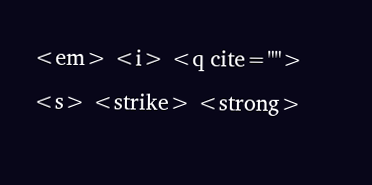<em> <i> <q cite=""> <s> <strike> <strong>